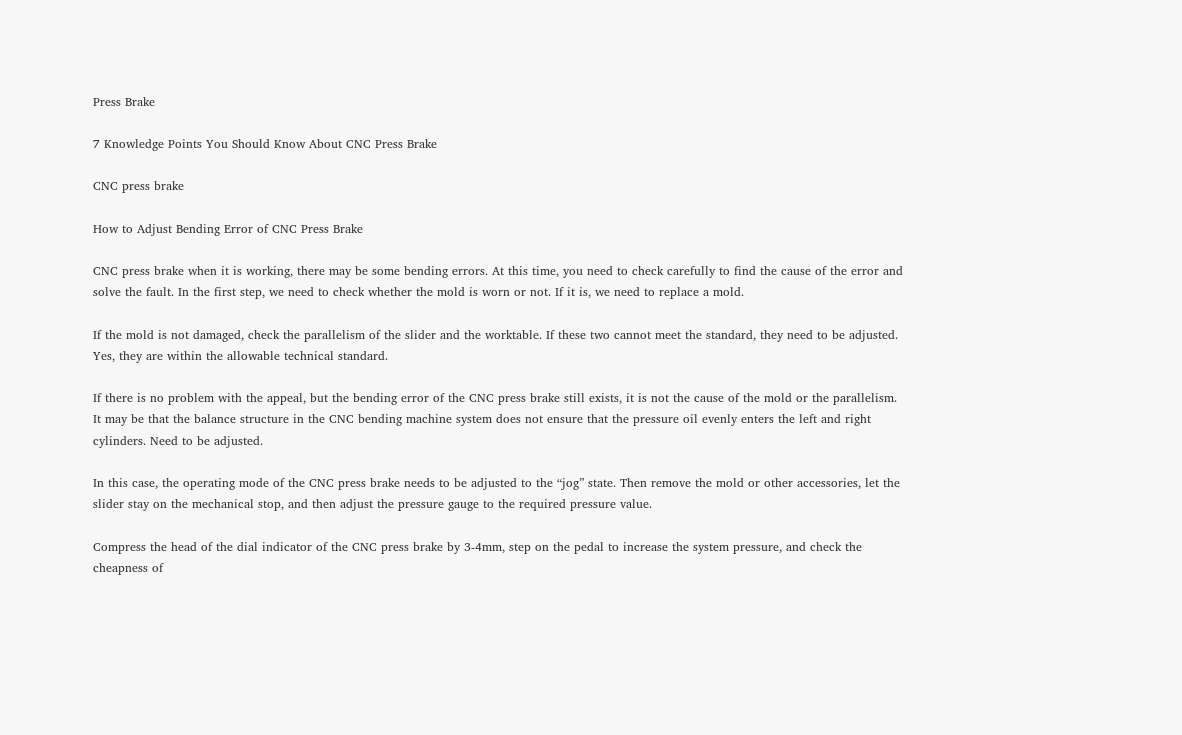Press Brake

7 Knowledge Points You Should Know About CNC Press Brake

CNC press brake

How to Adjust Bending Error of CNC Press Brake

CNC press brake when it is working, there may be some bending errors. At this time, you need to check carefully to find the cause of the error and solve the fault. In the first step, we need to check whether the mold is worn or not. If it is, we need to replace a mold.

If the mold is not damaged, check the parallelism of the slider and the worktable. If these two cannot meet the standard, they need to be adjusted. Yes, they are within the allowable technical standard.

If there is no problem with the appeal, but the bending error of the CNC press brake still exists, it is not the cause of the mold or the parallelism. It may be that the balance structure in the CNC bending machine system does not ensure that the pressure oil evenly enters the left and right cylinders. Need to be adjusted.

In this case, the operating mode of the CNC press brake needs to be adjusted to the “jog” state. Then remove the mold or other accessories, let the slider stay on the mechanical stop, and then adjust the pressure gauge to the required pressure value.

Compress the head of the dial indicator of the CNC press brake by 3-4mm, step on the pedal to increase the system pressure, and check the cheapness of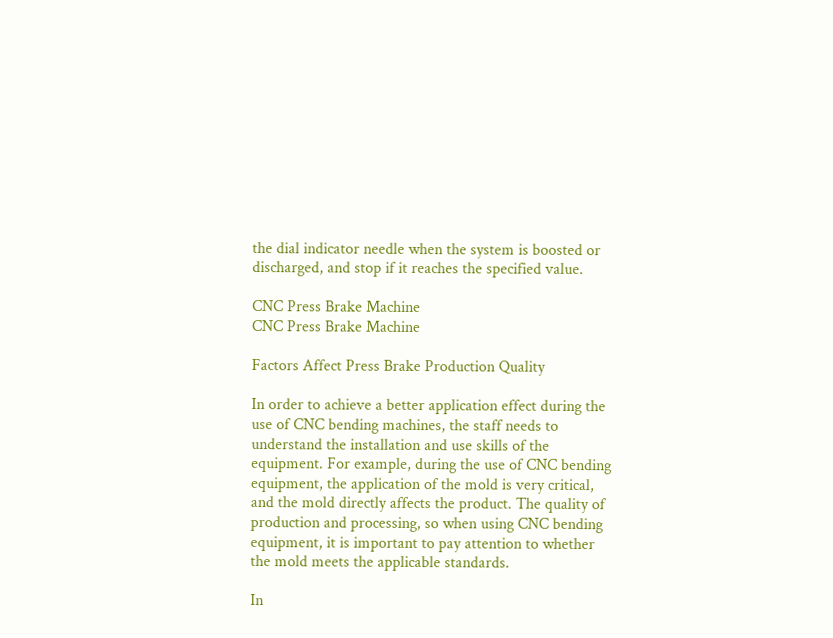the dial indicator needle when the system is boosted or discharged, and stop if it reaches the specified value.

CNC Press Brake Machine
CNC Press Brake Machine

Factors Affect Press Brake Production Quality

In order to achieve a better application effect during the use of CNC bending machines, the staff needs to understand the installation and use skills of the equipment. For example, during the use of CNC bending equipment, the application of the mold is very critical, and the mold directly affects the product. The quality of production and processing, so when using CNC bending equipment, it is important to pay attention to whether the mold meets the applicable standards.

In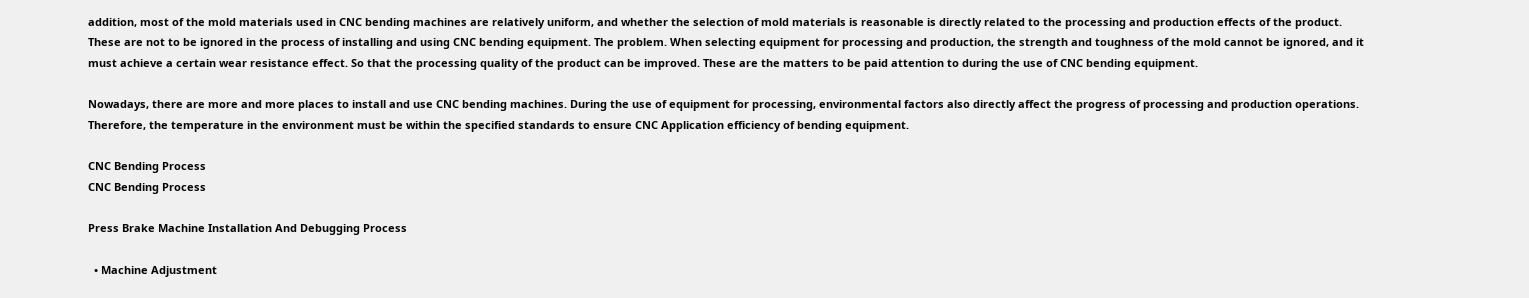addition, most of the mold materials used in CNC bending machines are relatively uniform, and whether the selection of mold materials is reasonable is directly related to the processing and production effects of the product. These are not to be ignored in the process of installing and using CNC bending equipment. The problem. When selecting equipment for processing and production, the strength and toughness of the mold cannot be ignored, and it must achieve a certain wear resistance effect. So that the processing quality of the product can be improved. These are the matters to be paid attention to during the use of CNC bending equipment.

Nowadays, there are more and more places to install and use CNC bending machines. During the use of equipment for processing, environmental factors also directly affect the progress of processing and production operations. Therefore, the temperature in the environment must be within the specified standards to ensure CNC Application efficiency of bending equipment.

CNC Bending Process
CNC Bending Process

Press Brake Machine Installation And Debugging Process

  • Machine Adjustment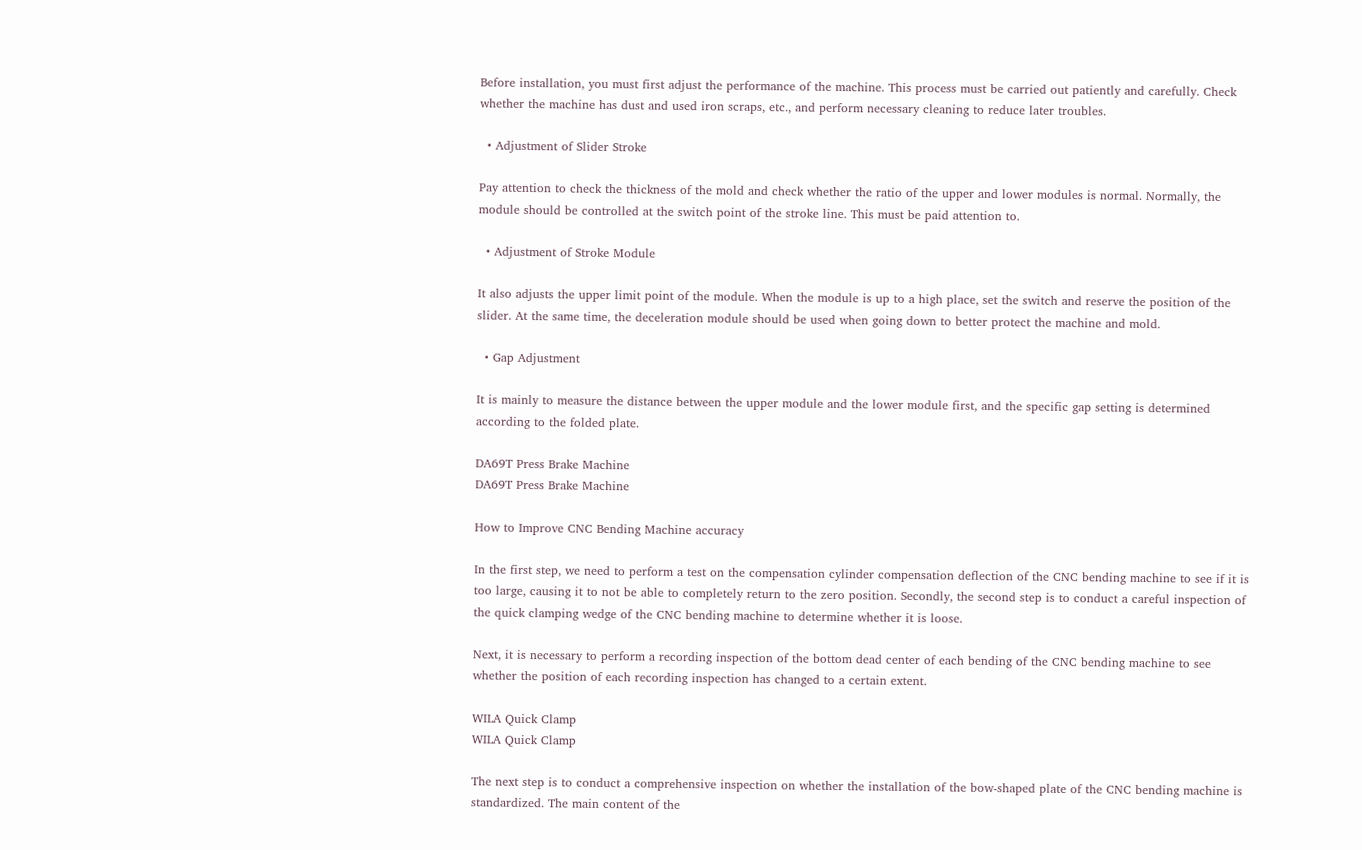Before installation, you must first adjust the performance of the machine. This process must be carried out patiently and carefully. Check whether the machine has dust and used iron scraps, etc., and perform necessary cleaning to reduce later troubles.

  • Adjustment of Slider Stroke

Pay attention to check the thickness of the mold and check whether the ratio of the upper and lower modules is normal. Normally, the module should be controlled at the switch point of the stroke line. This must be paid attention to.

  • Adjustment of Stroke Module

It also adjusts the upper limit point of the module. When the module is up to a high place, set the switch and reserve the position of the slider. At the same time, the deceleration module should be used when going down to better protect the machine and mold.

  • Gap Adjustment

It is mainly to measure the distance between the upper module and the lower module first, and the specific gap setting is determined according to the folded plate.

DA69T Press Brake Machine
DA69T Press Brake Machine

How to Improve CNC Bending Machine accuracy

In the first step, we need to perform a test on the compensation cylinder compensation deflection of the CNC bending machine to see if it is too large, causing it to not be able to completely return to the zero position. Secondly, the second step is to conduct a careful inspection of the quick clamping wedge of the CNC bending machine to determine whether it is loose.

Next, it is necessary to perform a recording inspection of the bottom dead center of each bending of the CNC bending machine to see whether the position of each recording inspection has changed to a certain extent.

WILA Quick Clamp
WILA Quick Clamp

The next step is to conduct a comprehensive inspection on whether the installation of the bow-shaped plate of the CNC bending machine is standardized. The main content of the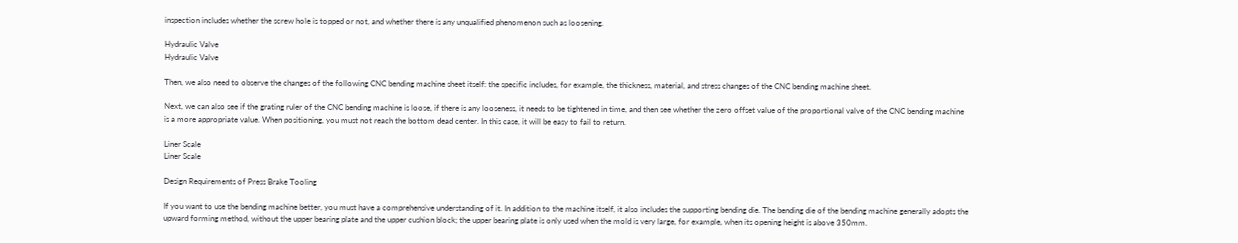inspection includes whether the screw hole is topped or not, and whether there is any unqualified phenomenon such as loosening.

Hydraulic Valve
Hydraulic Valve

Then, we also need to observe the changes of the following CNC bending machine sheet itself: the specific includes, for example, the thickness, material, and stress changes of the CNC bending machine sheet.

Next, we can also see if the grating ruler of the CNC bending machine is loose, if there is any looseness, it needs to be tightened in time, and then see whether the zero offset value of the proportional valve of the CNC bending machine is a more appropriate value. When positioning, you must not reach the bottom dead center. In this case, it will be easy to fail to return.

Liner Scale
Liner Scale

Design Requirements of Press Brake Tooling

If you want to use the bending machine better, you must have a comprehensive understanding of it. In addition to the machine itself, it also includes the supporting bending die. The bending die of the bending machine generally adopts the upward forming method, without the upper bearing plate and the upper cushion block; the upper bearing plate is only used when the mold is very large, for example, when its opening height is above 350mm.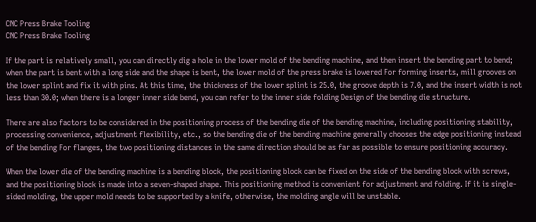CNC Press Brake Tooling
CNC Press Brake Tooling

If the part is relatively small, you can directly dig a hole in the lower mold of the bending machine, and then insert the bending part to bend; when the part is bent with a long side and the shape is bent, the lower mold of the press brake is lowered For forming inserts, mill grooves on the lower splint and fix it with pins. At this time, the thickness of the lower splint is 25.0, the groove depth is 7.0, and the insert width is not less than 30.0; when there is a longer inner side bend, you can refer to the inner side folding Design of the bending die structure.

There are also factors to be considered in the positioning process of the bending die of the bending machine, including positioning stability, processing convenience, adjustment flexibility, etc., so the bending die of the bending machine generally chooses the edge positioning instead of the bending For flanges, the two positioning distances in the same direction should be as far as possible to ensure positioning accuracy.

When the lower die of the bending machine is a bending block, the positioning block can be fixed on the side of the bending block with screws, and the positioning block is made into a seven-shaped shape. This positioning method is convenient for adjustment and folding. If it is single-sided molding, the upper mold needs to be supported by a knife, otherwise, the molding angle will be unstable.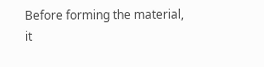Before forming the material, it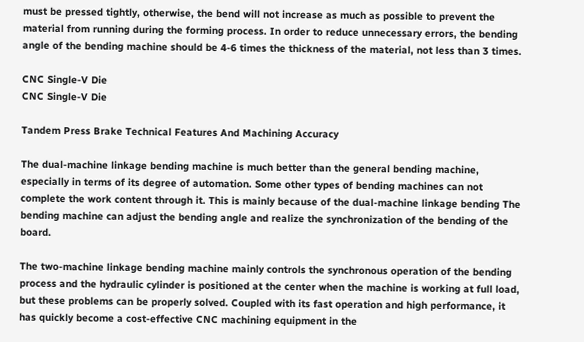must be pressed tightly, otherwise, the bend will not increase as much as possible to prevent the material from running during the forming process. In order to reduce unnecessary errors, the bending angle of the bending machine should be 4-6 times the thickness of the material, not less than 3 times.

CNC Single-V Die
CNC Single-V Die

Tandem Press Brake Technical Features And Machining Accuracy

The dual-machine linkage bending machine is much better than the general bending machine, especially in terms of its degree of automation. Some other types of bending machines can not complete the work content through it. This is mainly because of the dual-machine linkage bending The bending machine can adjust the bending angle and realize the synchronization of the bending of the board.

The two-machine linkage bending machine mainly controls the synchronous operation of the bending process and the hydraulic cylinder is positioned at the center when the machine is working at full load, but these problems can be properly solved. Coupled with its fast operation and high performance, it has quickly become a cost-effective CNC machining equipment in the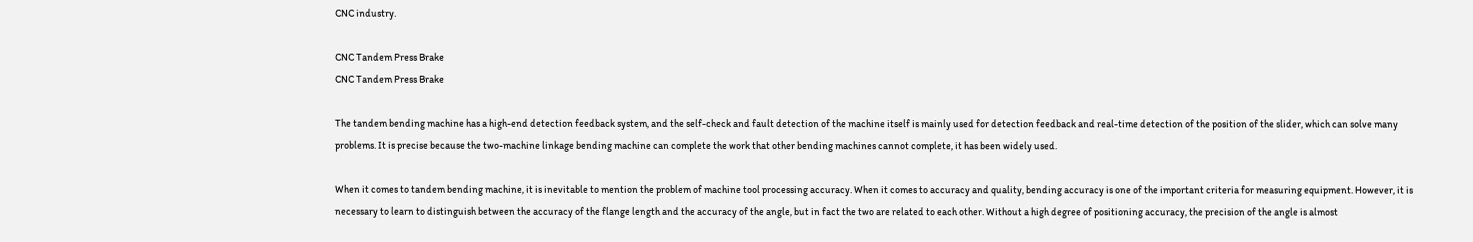CNC industry.

CNC Tandem Press Brake
CNC Tandem Press Brake

The tandem bending machine has a high-end detection feedback system, and the self-check and fault detection of the machine itself is mainly used for detection feedback and real-time detection of the position of the slider, which can solve many problems. It is precise because the two-machine linkage bending machine can complete the work that other bending machines cannot complete, it has been widely used.

When it comes to tandem bending machine, it is inevitable to mention the problem of machine tool processing accuracy. When it comes to accuracy and quality, bending accuracy is one of the important criteria for measuring equipment. However, it is necessary to learn to distinguish between the accuracy of the flange length and the accuracy of the angle, but in fact the two are related to each other. Without a high degree of positioning accuracy, the precision of the angle is almost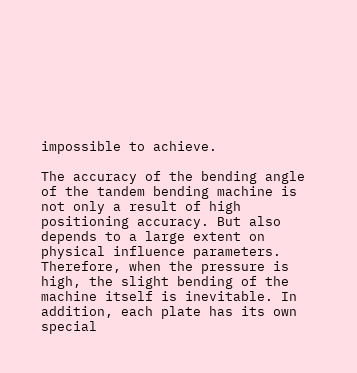impossible to achieve.

The accuracy of the bending angle of the tandem bending machine is not only a result of high positioning accuracy. But also depends to a large extent on physical influence parameters. Therefore, when the pressure is high, the slight bending of the machine itself is inevitable. In addition, each plate has its own special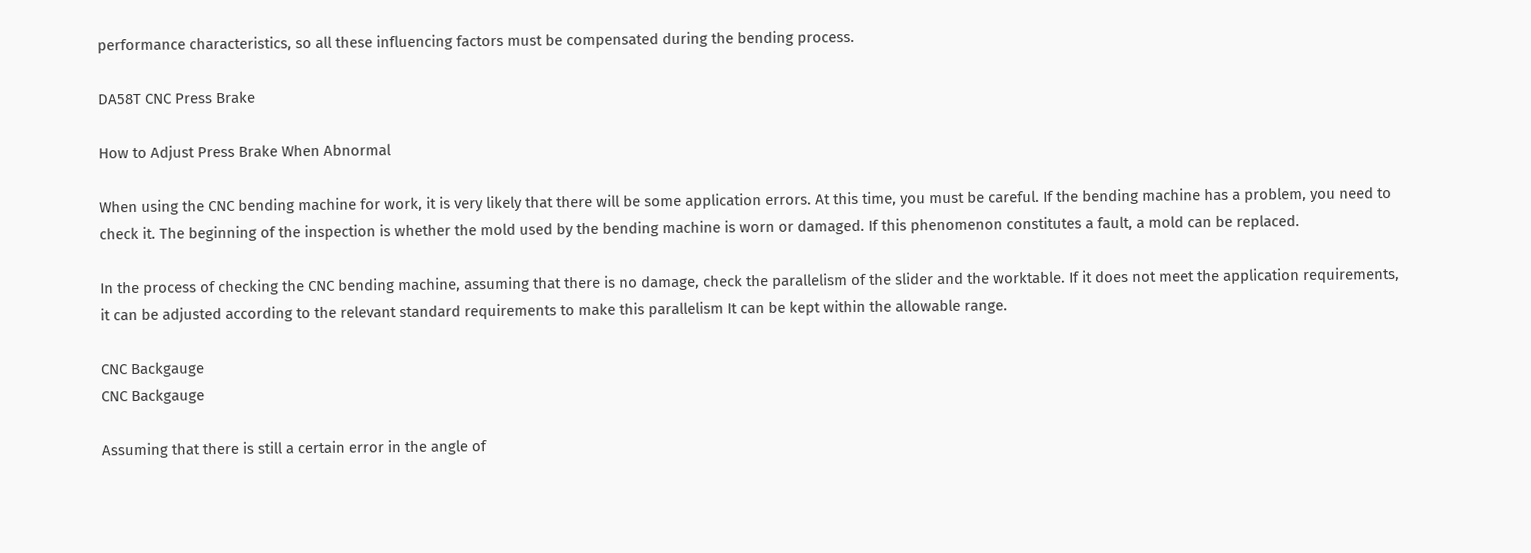performance characteristics, so all these influencing factors must be compensated during the bending process.

DA58T CNC Press Brake

How to Adjust Press Brake When Abnormal

When using the CNC bending machine for work, it is very likely that there will be some application errors. At this time, you must be careful. If the bending machine has a problem, you need to check it. The beginning of the inspection is whether the mold used by the bending machine is worn or damaged. If this phenomenon constitutes a fault, a mold can be replaced.

In the process of checking the CNC bending machine, assuming that there is no damage, check the parallelism of the slider and the worktable. If it does not meet the application requirements, it can be adjusted according to the relevant standard requirements to make this parallelism It can be kept within the allowable range.

CNC Backgauge
CNC Backgauge

Assuming that there is still a certain error in the angle of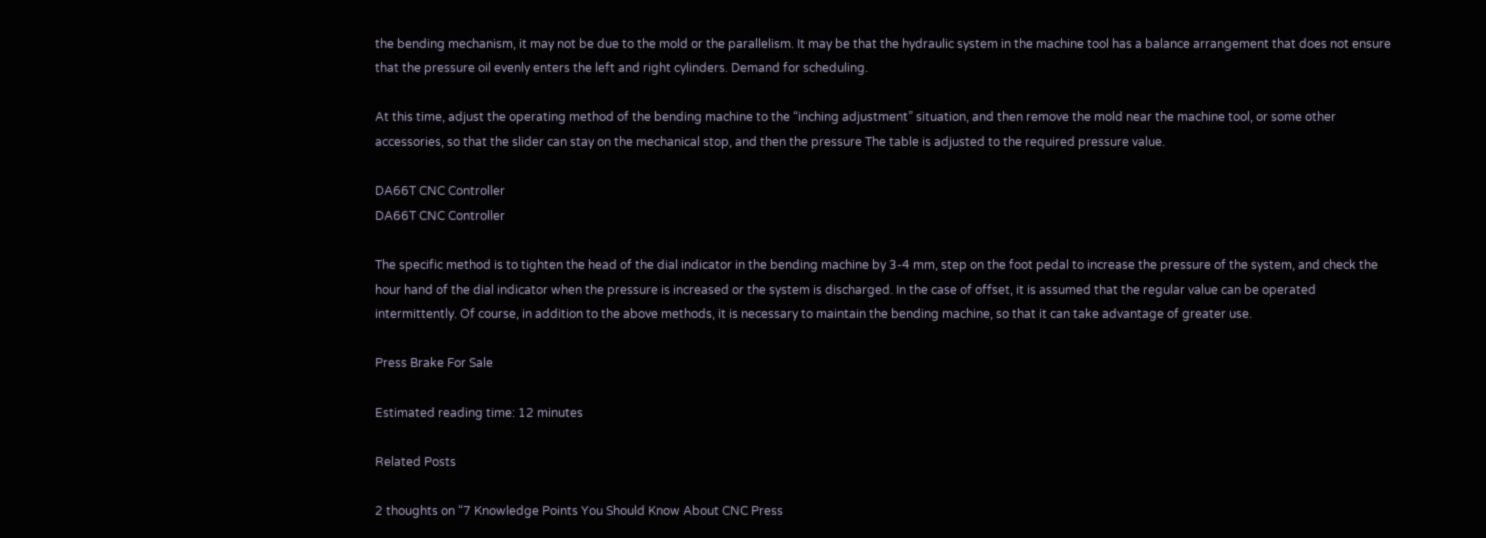the bending mechanism, it may not be due to the mold or the parallelism. It may be that the hydraulic system in the machine tool has a balance arrangement that does not ensure that the pressure oil evenly enters the left and right cylinders. Demand for scheduling.

At this time, adjust the operating method of the bending machine to the “inching adjustment” situation, and then remove the mold near the machine tool, or some other accessories, so that the slider can stay on the mechanical stop, and then the pressure The table is adjusted to the required pressure value.

DA66T CNC Controller
DA66T CNC Controller

The specific method is to tighten the head of the dial indicator in the bending machine by 3-4 mm, step on the foot pedal to increase the pressure of the system, and check the hour hand of the dial indicator when the pressure is increased or the system is discharged. In the case of offset, it is assumed that the regular value can be operated intermittently. Of course, in addition to the above methods, it is necessary to maintain the bending machine, so that it can take advantage of greater use.

Press Brake For Sale

Estimated reading time: 12 minutes

Related Posts

2 thoughts on “7 Knowledge Points You Should Know About CNC Press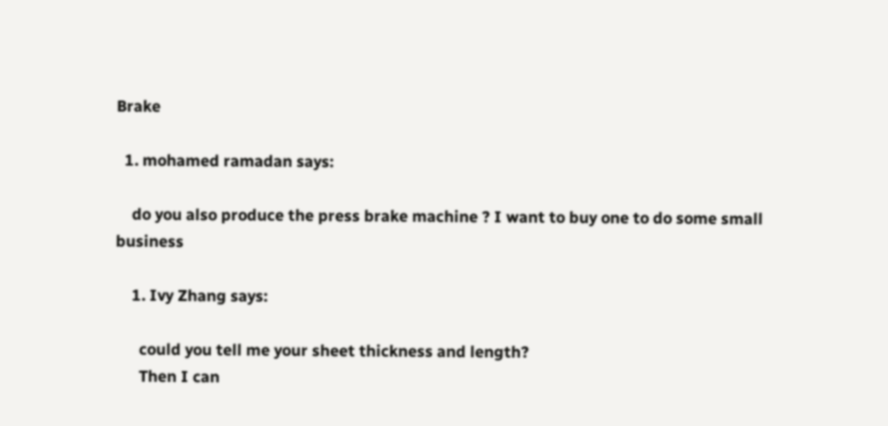Brake

  1. mohamed ramadan says:

    do you also produce the press brake machine ? I want to buy one to do some small business

    1. Ivy Zhang says:

      could you tell me your sheet thickness and length?
      Then I can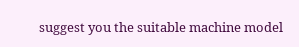suggest you the suitable machine model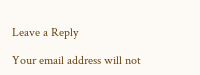Leave a Reply

Your email address will not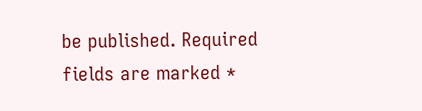be published. Required fields are marked *